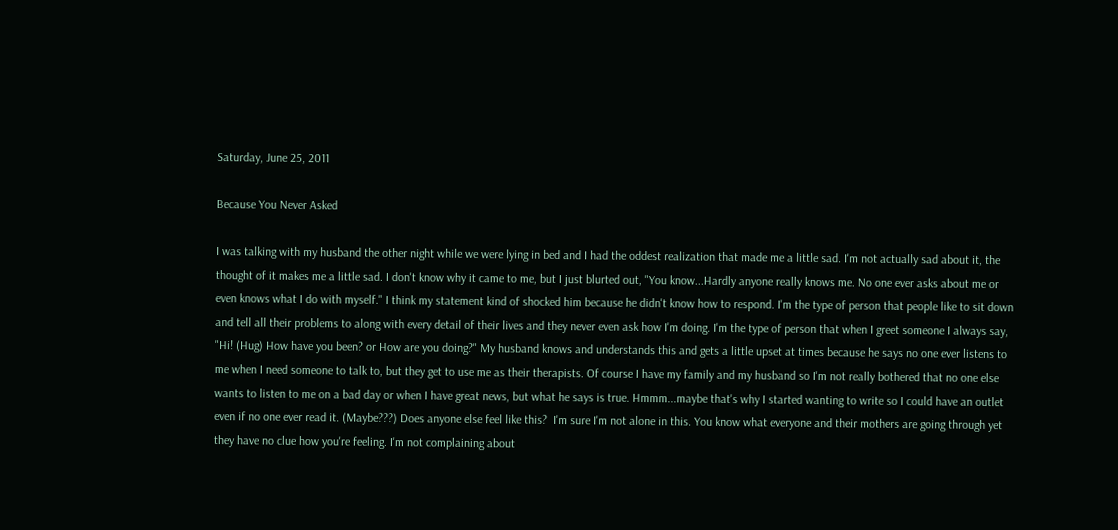Saturday, June 25, 2011

Because You Never Asked

I was talking with my husband the other night while we were lying in bed and I had the oddest realization that made me a little sad. I'm not actually sad about it, the thought of it makes me a little sad. I don't know why it came to me, but I just blurted out, "You know...Hardly anyone really knows me. No one ever asks about me or even knows what I do with myself." I think my statement kind of shocked him because he didn't know how to respond. I'm the type of person that people like to sit down and tell all their problems to along with every detail of their lives and they never even ask how I'm doing. I'm the type of person that when I greet someone I always say, "Hi! (Hug) How have you been? or How are you doing?" My husband knows and understands this and gets a little upset at times because he says no one ever listens to me when I need someone to talk to, but they get to use me as their therapists. Of course I have my family and my husband so I'm not really bothered that no one else wants to listen to me on a bad day or when I have great news, but what he says is true. Hmmm...maybe that's why I started wanting to write so I could have an outlet even if no one ever read it. (Maybe???) Does anyone else feel like this?  I'm sure I'm not alone in this. You know what everyone and their mothers are going through yet they have no clue how you're feeling. I'm not complaining about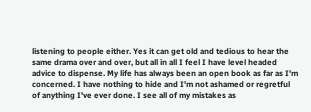listening to people either. Yes it can get old and tedious to hear the same drama over and over, but all in all I feel I have level headed advice to dispense. My life has always been an open book as far as I'm concerned. I have nothing to hide and I'm not ashamed or regretful of anything I've ever done. I see all of my mistakes as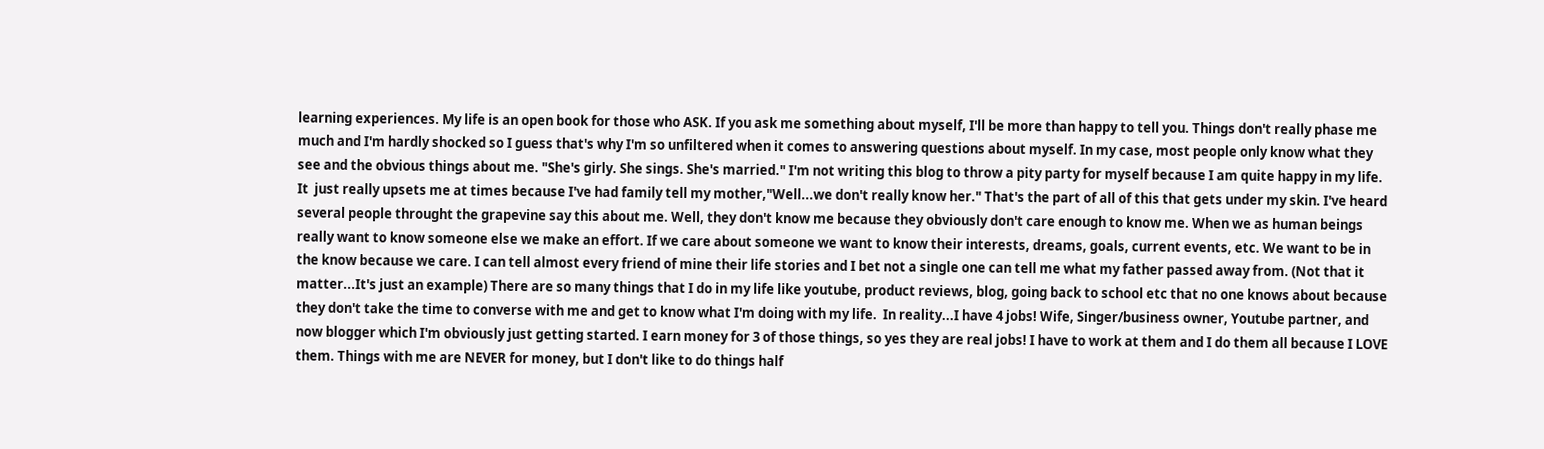learning experiences. My life is an open book for those who ASK. If you ask me something about myself, I'll be more than happy to tell you. Things don't really phase me much and I'm hardly shocked so I guess that's why I'm so unfiltered when it comes to answering questions about myself. In my case, most people only know what they see and the obvious things about me. "She's girly. She sings. She's married." I'm not writing this blog to throw a pity party for myself because I am quite happy in my life. It  just really upsets me at times because I've had family tell my mother,"Well...we don't really know her." That's the part of all of this that gets under my skin. I've heard several people throught the grapevine say this about me. Well, they don't know me because they obviously don't care enough to know me. When we as human beings really want to know someone else we make an effort. If we care about someone we want to know their interests, dreams, goals, current events, etc. We want to be in the know because we care. I can tell almost every friend of mine their life stories and I bet not a single one can tell me what my father passed away from. (Not that it matter...It's just an example) There are so many things that I do in my life like youtube, product reviews, blog, going back to school etc that no one knows about because they don't take the time to converse with me and get to know what I'm doing with my life.  In reality...I have 4 jobs! Wife, Singer/business owner, Youtube partner, and now blogger which I'm obviously just getting started. I earn money for 3 of those things, so yes they are real jobs! I have to work at them and I do them all because I LOVE them. Things with me are NEVER for money, but I don't like to do things half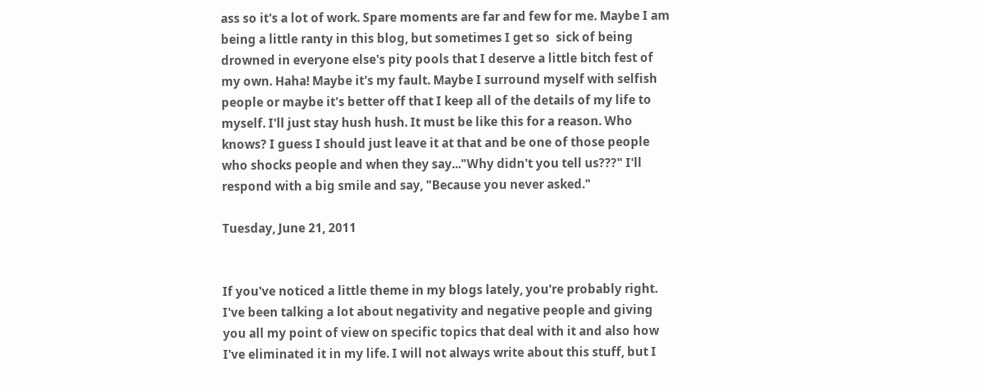ass so it's a lot of work. Spare moments are far and few for me. Maybe I am being a little ranty in this blog, but sometimes I get so  sick of being  drowned in everyone else's pity pools that I deserve a little bitch fest of my own. Haha! Maybe it's my fault. Maybe I surround myself with selfish people or maybe it's better off that I keep all of the details of my life to myself. I'll just stay hush hush. It must be like this for a reason. Who knows? I guess I should just leave it at that and be one of those people who shocks people and when they say..."Why didn't you tell us???" I'll respond with a big smile and say, "Because you never asked."

Tuesday, June 21, 2011


If you've noticed a little theme in my blogs lately, you're probably right. I've been talking a lot about negativity and negative people and giving you all my point of view on specific topics that deal with it and also how I've eliminated it in my life. I will not always write about this stuff, but I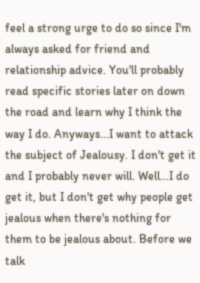feel a strong urge to do so since I'm always asked for friend and relationship advice. You'll probably read specific stories later on down the road and learn why I think the way I do. Anyways...I want to attack the subject of Jealousy. I don't get it and I probably never will. Well...I do get it, but I don't get why people get jealous when there's nothing for them to be jealous about. Before we talk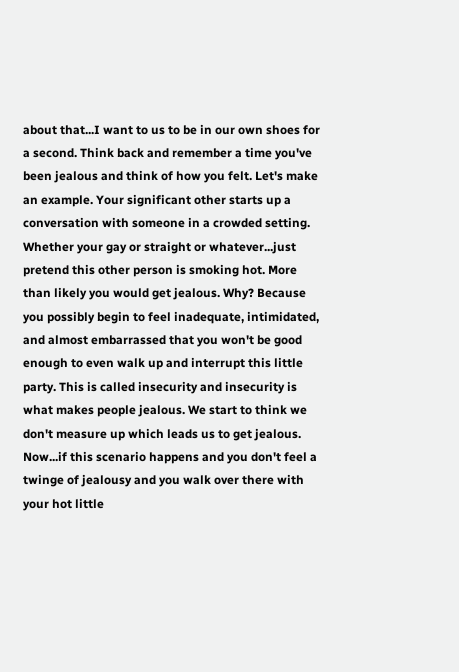about that...I want to us to be in our own shoes for a second. Think back and remember a time you've been jealous and think of how you felt. Let's make an example. Your significant other starts up a conversation with someone in a crowded setting. Whether your gay or straight or whatever...just pretend this other person is smoking hot. More than likely you would get jealous. Why? Because you possibly begin to feel inadequate, intimidated, and almost embarrassed that you won't be good enough to even walk up and interrupt this little party. This is called insecurity and insecurity is what makes people jealous. We start to think we don't measure up which leads us to get jealous. Now...if this scenario happens and you don't feel a twinge of jealousy and you walk over there with your hot little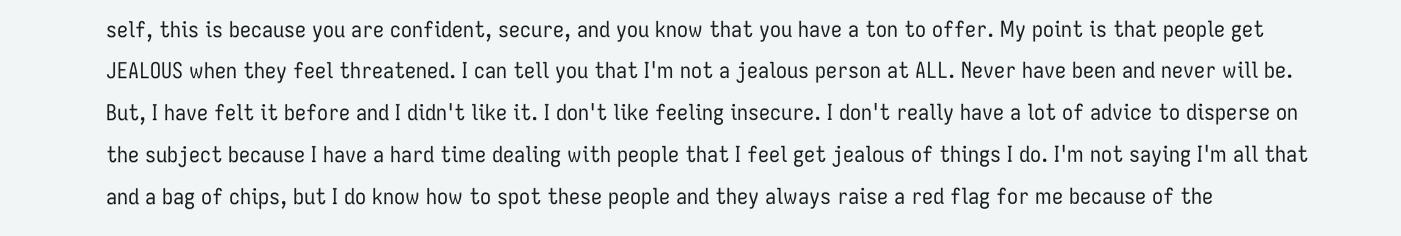self, this is because you are confident, secure, and you know that you have a ton to offer. My point is that people get JEALOUS when they feel threatened. I can tell you that I'm not a jealous person at ALL. Never have been and never will be. But, I have felt it before and I didn't like it. I don't like feeling insecure. I don't really have a lot of advice to disperse on the subject because I have a hard time dealing with people that I feel get jealous of things I do. I'm not saying I'm all that and a bag of chips, but I do know how to spot these people and they always raise a red flag for me because of the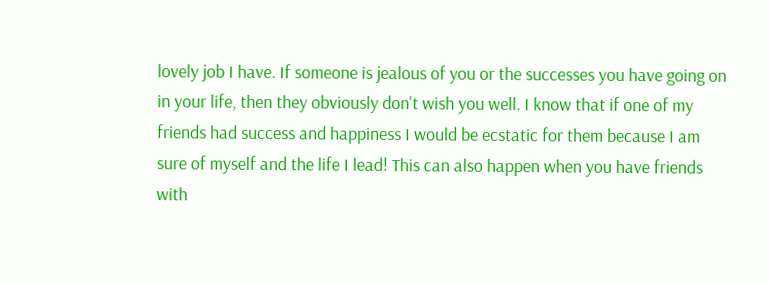lovely job I have. If someone is jealous of you or the successes you have going on in your life, then they obviously don't wish you well. I know that if one of my friends had success and happiness I would be ecstatic for them because I am sure of myself and the life I lead! This can also happen when you have friends with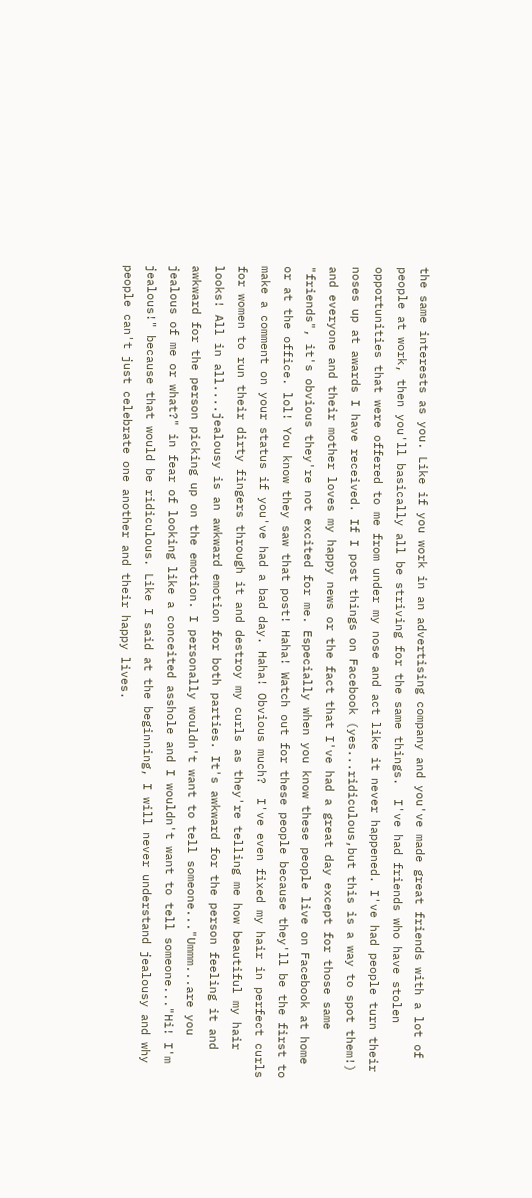the same interests as you. Like if you work in an advertising company and you've made great friends with a lot of people at work, then you'll basically all be striving for the same things.  I've had friends who have stolen opportunities that were offered to me from under my nose and act like it never happened. I've had people turn their noses up at awards I have received. If I post things on Facebook (yes...ridiculous,but this is a way to spot them!) and everyone and their mother loves my happy news or the fact that I've had a great day except for those same "friends", it's obvious they're not excited for me. Especially when you know these people live on Facebook at home or at the office. lol! You know they saw that post! Haha! Watch out for these people because they'll be the first to make a comment on your status if you've had a bad day. Haha! Obvious much?  I've even fixed my hair in perfect curls for women to run their dirty fingers through it and destroy my curls as they're telling me how beautiful my hair looks! All in all....jealousy is an awkward emotion for both parties. It's awkward for the person feeling it and awkward for the person picking up on the emotion. I personally wouldn't want to tell someone..."Ummm...are you jealous of me or what?" in fear of looking like a conceited asshole and I wouldn't want to tell someone..."Hi! I'm jealous!" because that would be ridiculous. Like I said at the beginning, I will never understand jealousy and why people can't just celebrate one another and their happy lives.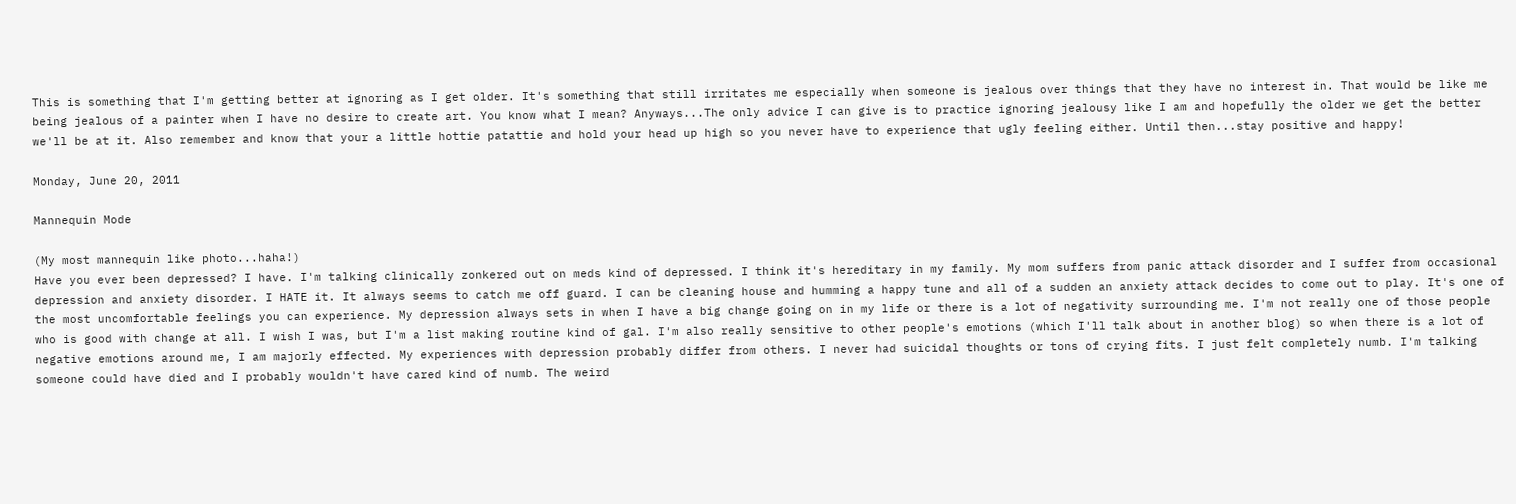This is something that I'm getting better at ignoring as I get older. It's something that still irritates me especially when someone is jealous over things that they have no interest in. That would be like me being jealous of a painter when I have no desire to create art. You know what I mean? Anyways...The only advice I can give is to practice ignoring jealousy like I am and hopefully the older we get the better we'll be at it. Also remember and know that your a little hottie patattie and hold your head up high so you never have to experience that ugly feeling either. Until then...stay positive and happy!

Monday, June 20, 2011

Mannequin Mode

(My most mannequin like photo...haha!)
Have you ever been depressed? I have. I'm talking clinically zonkered out on meds kind of depressed. I think it's hereditary in my family. My mom suffers from panic attack disorder and I suffer from occasional depression and anxiety disorder. I HATE it. It always seems to catch me off guard. I can be cleaning house and humming a happy tune and all of a sudden an anxiety attack decides to come out to play. It's one of the most uncomfortable feelings you can experience. My depression always sets in when I have a big change going on in my life or there is a lot of negativity surrounding me. I'm not really one of those people who is good with change at all. I wish I was, but I'm a list making routine kind of gal. I'm also really sensitive to other people's emotions (which I'll talk about in another blog) so when there is a lot of negative emotions around me, I am majorly effected. My experiences with depression probably differ from others. I never had suicidal thoughts or tons of crying fits. I just felt completely numb. I'm talking someone could have died and I probably wouldn't have cared kind of numb. The weird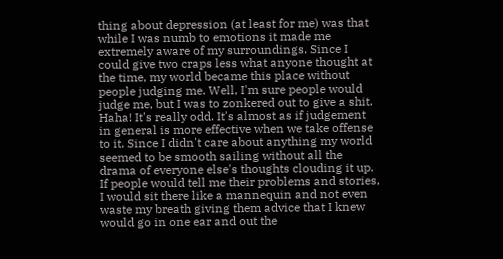thing about depression (at least for me) was that while I was numb to emotions it made me extremely aware of my surroundings. Since I could give two craps less what anyone thought at the time, my world became this place without people judging me. Well, I'm sure people would judge me, but I was to zonkered out to give a shit. Haha! It's really odd. It's almost as if judgement in general is more effective when we take offense to it. Since I didn't care about anything my world seemed to be smooth sailing without all the drama of everyone else's thoughts clouding it up. If people would tell me their problems and stories, I would sit there like a mannequin and not even waste my breath giving them advice that I knew would go in one ear and out the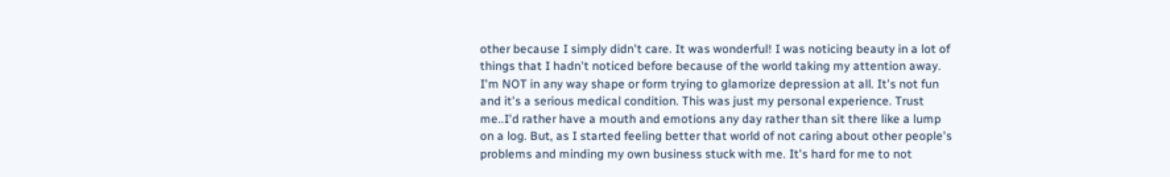other because I simply didn't care. It was wonderful! I was noticing beauty in a lot of things that I hadn't noticed before because of the world taking my attention away. I'm NOT in any way shape or form trying to glamorize depression at all. It's not fun and it's a serious medical condition. This was just my personal experience. Trust me..I'd rather have a mouth and emotions any day rather than sit there like a lump on a log. But, as I started feeling better that world of not caring about other people's problems and minding my own business stuck with me. It's hard for me to not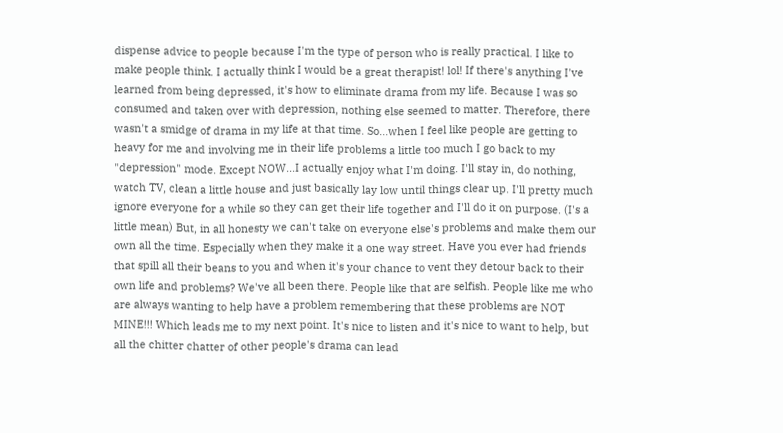dispense advice to people because I'm the type of person who is really practical. I like to make people think. I actually think I would be a great therapist! lol! If there's anything I've learned from being depressed, it's how to eliminate drama from my life. Because I was so consumed and taken over with depression, nothing else seemed to matter. Therefore, there wasn't a smidge of drama in my life at that time. So...when I feel like people are getting to heavy for me and involving me in their life problems a little too much I go back to my "depression" mode. Except NOW...I actually enjoy what I'm doing. I'll stay in, do nothing, watch TV, clean a little house and just basically lay low until things clear up. I'll pretty much ignore everyone for a while so they can get their life together and I'll do it on purpose. (I's a little mean) But, in all honesty we can't take on everyone else's problems and make them our own all the time. Especially when they make it a one way street. Have you ever had friends that spill all their beans to you and when it's your chance to vent they detour back to their own life and problems? We've all been there. People like that are selfish. People like me who are always wanting to help have a problem remembering that these problems are NOT MINE!!! Which leads me to my next point. It's nice to listen and it's nice to want to help, but all the chitter chatter of other people's drama can lead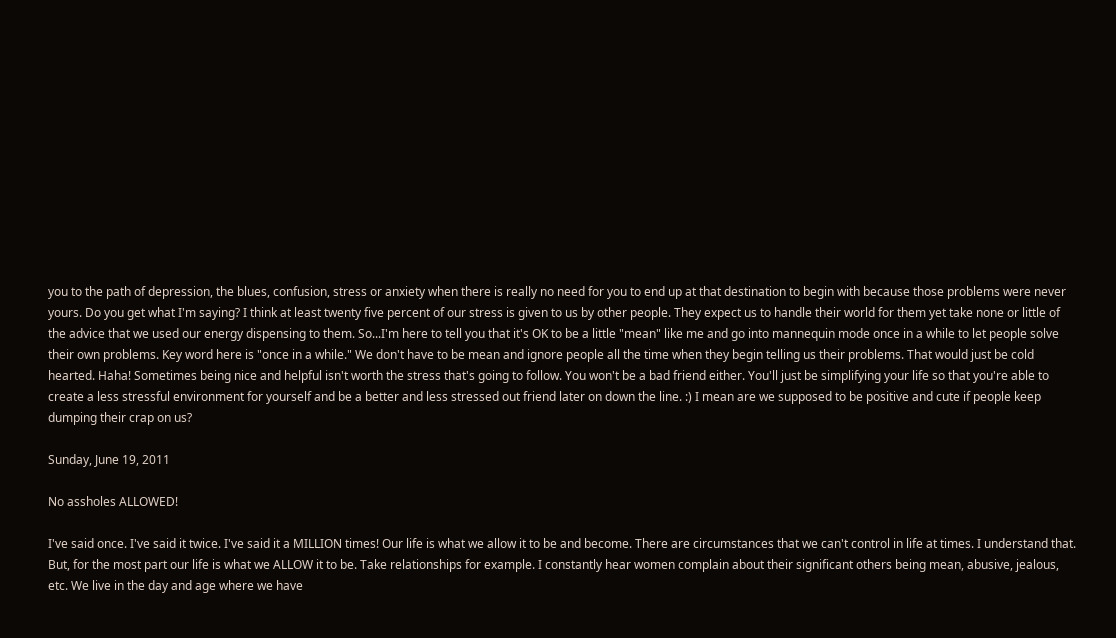you to the path of depression, the blues, confusion, stress or anxiety when there is really no need for you to end up at that destination to begin with because those problems were never yours. Do you get what I'm saying? I think at least twenty five percent of our stress is given to us by other people. They expect us to handle their world for them yet take none or little of the advice that we used our energy dispensing to them. So...I'm here to tell you that it's OK to be a little "mean" like me and go into mannequin mode once in a while to let people solve their own problems. Key word here is "once in a while." We don't have to be mean and ignore people all the time when they begin telling us their problems. That would just be cold hearted. Haha! Sometimes being nice and helpful isn't worth the stress that's going to follow. You won't be a bad friend either. You'll just be simplifying your life so that you're able to create a less stressful environment for yourself and be a better and less stressed out friend later on down the line. :) I mean are we supposed to be positive and cute if people keep dumping their crap on us?

Sunday, June 19, 2011

No assholes ALLOWED!

I've said once. I've said it twice. I've said it a MILLION times! Our life is what we allow it to be and become. There are circumstances that we can't control in life at times. I understand that. But, for the most part our life is what we ALLOW it to be. Take relationships for example. I constantly hear women complain about their significant others being mean, abusive, jealous, etc. We live in the day and age where we have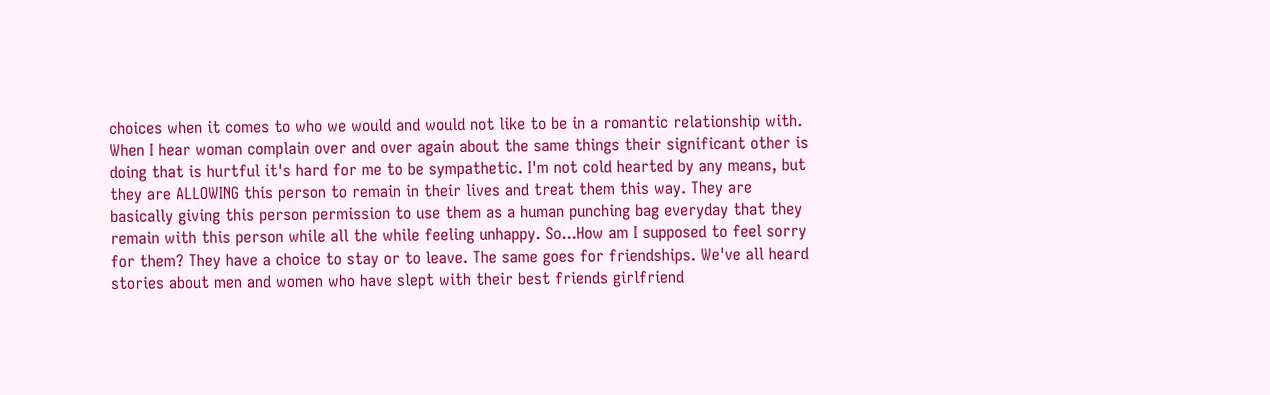choices when it comes to who we would and would not like to be in a romantic relationship with. When I hear woman complain over and over again about the same things their significant other is doing that is hurtful it's hard for me to be sympathetic. I'm not cold hearted by any means, but they are ALLOWING this person to remain in their lives and treat them this way. They are basically giving this person permission to use them as a human punching bag everyday that they remain with this person while all the while feeling unhappy. So...How am I supposed to feel sorry for them? They have a choice to stay or to leave. The same goes for friendships. We've all heard stories about men and women who have slept with their best friends girlfriend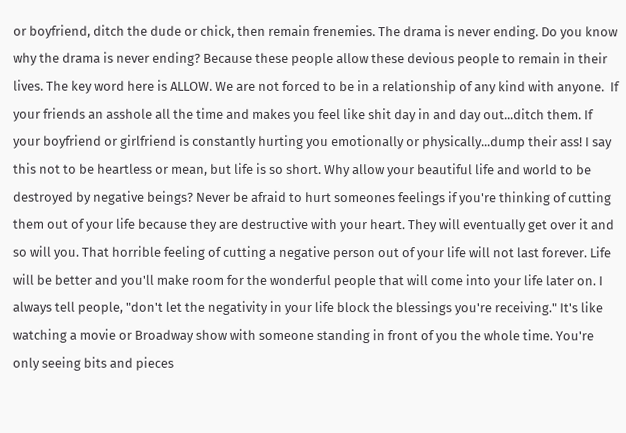or boyfriend, ditch the dude or chick, then remain frenemies. The drama is never ending. Do you know why the drama is never ending? Because these people allow these devious people to remain in their lives. The key word here is ALLOW. We are not forced to be in a relationship of any kind with anyone.  If your friends an asshole all the time and makes you feel like shit day in and day out...ditch them. If your boyfriend or girlfriend is constantly hurting you emotionally or physically...dump their ass! I say this not to be heartless or mean, but life is so short. Why allow your beautiful life and world to be destroyed by negative beings? Never be afraid to hurt someones feelings if you're thinking of cutting them out of your life because they are destructive with your heart. They will eventually get over it and so will you. That horrible feeling of cutting a negative person out of your life will not last forever. Life will be better and you'll make room for the wonderful people that will come into your life later on. I always tell people, "don't let the negativity in your life block the blessings you're receiving." It's like watching a movie or Broadway show with someone standing in front of you the whole time. You're only seeing bits and pieces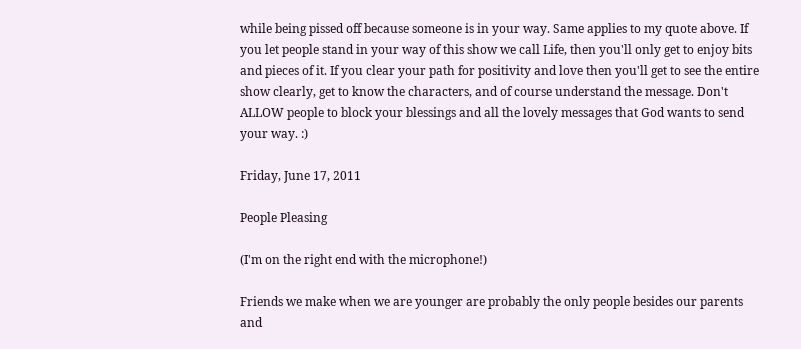while being pissed off because someone is in your way. Same applies to my quote above. If you let people stand in your way of this show we call Life, then you'll only get to enjoy bits and pieces of it. If you clear your path for positivity and love then you'll get to see the entire show clearly, get to know the characters, and of course understand the message. Don't ALLOW people to block your blessings and all the lovely messages that God wants to send your way. :)

Friday, June 17, 2011

People Pleasing

(I'm on the right end with the microphone!)

Friends we make when we are younger are probably the only people besides our parents and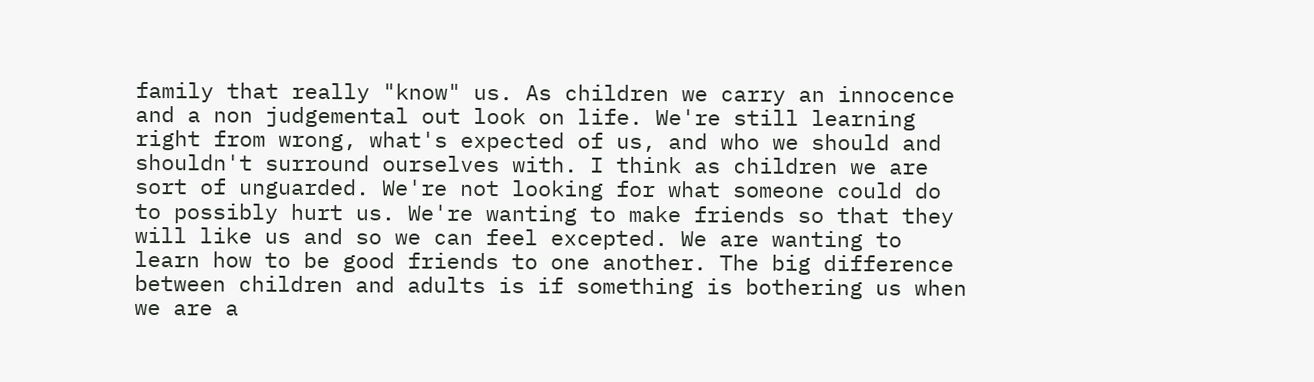family that really "know" us. As children we carry an innocence and a non judgemental out look on life. We're still learning right from wrong, what's expected of us, and who we should and shouldn't surround ourselves with. I think as children we are sort of unguarded. We're not looking for what someone could do to possibly hurt us. We're wanting to make friends so that they will like us and so we can feel excepted. We are wanting to learn how to be good friends to one another. The big difference between children and adults is if something is bothering us when we are a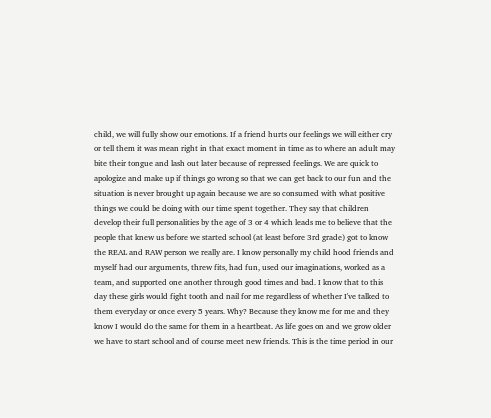child, we will fully show our emotions. If a friend hurts our feelings we will either cry or tell them it was mean right in that exact moment in time as to where an adult may bite their tongue and lash out later because of repressed feelings. We are quick to apologize and make up if things go wrong so that we can get back to our fun and the situation is never brought up again because we are so consumed with what positive things we could be doing with our time spent together. They say that children develop their full personalities by the age of 3 or 4 which leads me to believe that the people that knew us before we started school (at least before 3rd grade) got to know the REAL and RAW person we really are. I know personally my child hood friends and myself had our arguments, threw fits, had fun, used our imaginations, worked as a team, and supported one another through good times and bad. I know that to this day these girls would fight tooth and nail for me regardless of whether I've talked to them everyday or once every 5 years. Why? Because they know me for me and they know I would do the same for them in a heartbeat. As life goes on and we grow older we have to start school and of course meet new friends. This is the time period in our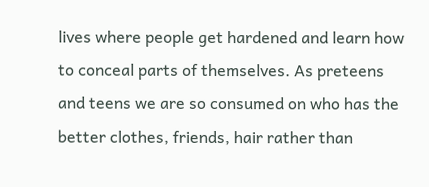lives where people get hardened and learn how to conceal parts of themselves. As preteens and teens we are so consumed on who has the better clothes, friends, hair rather than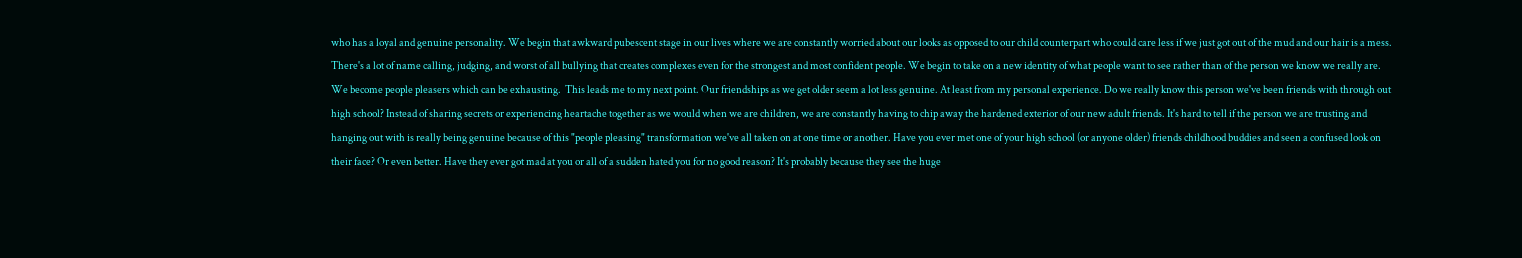who has a loyal and genuine personality. We begin that awkward pubescent stage in our lives where we are constantly worried about our looks as opposed to our child counterpart who could care less if we just got out of the mud and our hair is a mess. There's a lot of name calling, judging, and worst of all bullying that creates complexes even for the strongest and most confident people. We begin to take on a new identity of what people want to see rather than of the person we know we really are. We become people pleasers which can be exhausting.  This leads me to my next point. Our friendships as we get older seem a lot less genuine. At least from my personal experience. Do we really know this person we've been friends with through out high school? Instead of sharing secrets or experiencing heartache together as we would when we are children, we are constantly having to chip away the hardened exterior of our new adult friends. It's hard to tell if the person we are trusting and hanging out with is really being genuine because of this "people pleasing" transformation we've all taken on at one time or another. Have you ever met one of your high school (or anyone older) friends childhood buddies and seen a confused look on their face? Or even better. Have they ever got mad at you or all of a sudden hated you for no good reason? It's probably because they see the huge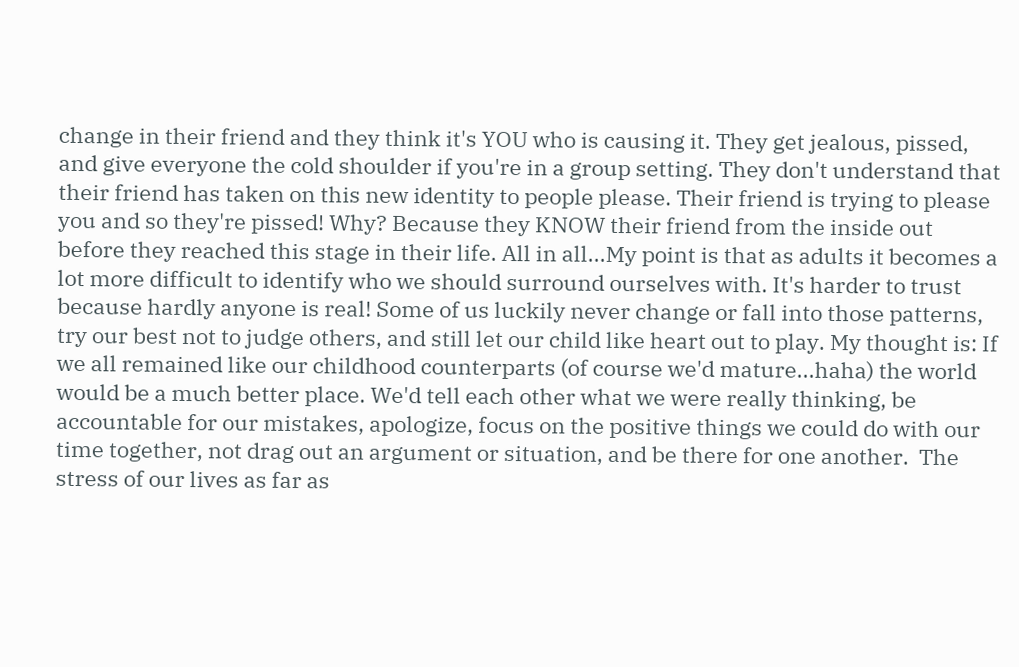change in their friend and they think it's YOU who is causing it. They get jealous, pissed, and give everyone the cold shoulder if you're in a group setting. They don't understand that their friend has taken on this new identity to people please. Their friend is trying to please you and so they're pissed! Why? Because they KNOW their friend from the inside out before they reached this stage in their life. All in all...My point is that as adults it becomes a lot more difficult to identify who we should surround ourselves with. It's harder to trust because hardly anyone is real! Some of us luckily never change or fall into those patterns, try our best not to judge others, and still let our child like heart out to play. My thought is: If we all remained like our childhood counterparts (of course we'd mature...haha) the world would be a much better place. We'd tell each other what we were really thinking, be accountable for our mistakes, apologize, focus on the positive things we could do with our time together, not drag out an argument or situation, and be there for one another.  The stress of our lives as far as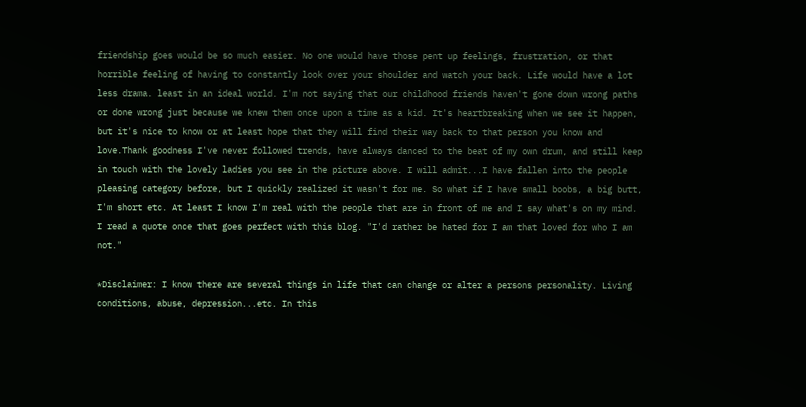friendship goes would be so much easier. No one would have those pent up feelings, frustration, or that horrible feeling of having to constantly look over your shoulder and watch your back. Life would have a lot less drama. least in an ideal world. I'm not saying that our childhood friends haven't gone down wrong paths or done wrong just because we knew them once upon a time as a kid. It's heartbreaking when we see it happen, but it's nice to know or at least hope that they will find their way back to that person you know and love.Thank goodness I've never followed trends, have always danced to the beat of my own drum, and still keep in touch with the lovely ladies you see in the picture above. I will admit...I have fallen into the people pleasing category before, but I quickly realized it wasn't for me. So what if I have small boobs, a big butt, I'm short etc. At least I know I'm real with the people that are in front of me and I say what's on my mind. I read a quote once that goes perfect with this blog. "I'd rather be hated for I am that loved for who I am not."

*Disclaimer: I know there are several things in life that can change or alter a persons personality. Living conditions, abuse, depression...etc. In this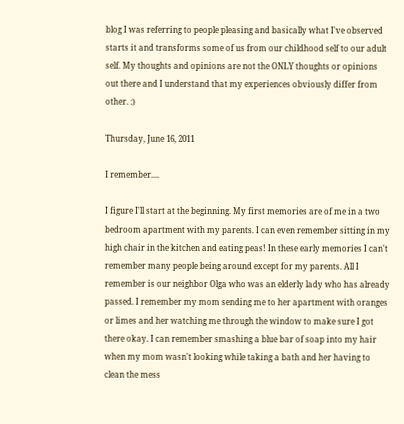blog I was referring to people pleasing and basically what I've observed starts it and transforms some of us from our childhood self to our adult self. My thoughts and opinions are not the ONLY thoughts or opinions out there and I understand that my experiences obviously differ from other. :)

Thursday, June 16, 2011

I remember....

I figure I'll start at the beginning. My first memories are of me in a two bedroom apartment with my parents. I can even remember sitting in my high chair in the kitchen and eating peas! In these early memories I can't remember many people being around except for my parents. All I remember is our neighbor Olga who was an elderly lady who has already passed. I remember my mom sending me to her apartment with oranges or limes and her watching me through the window to make sure I got there okay. I can remember smashing a blue bar of soap into my hair when my mom wasn't looking while taking a bath and her having to clean the mess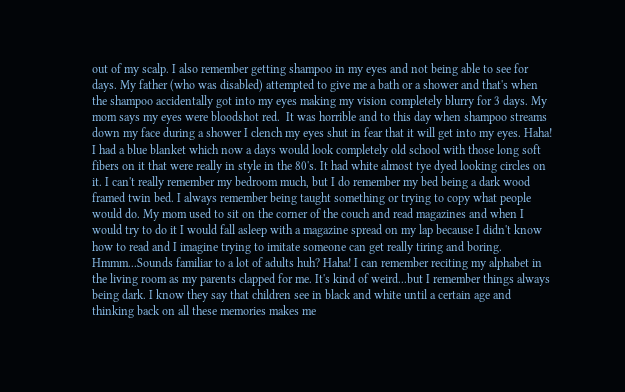out of my scalp. I also remember getting shampoo in my eyes and not being able to see for days. My father (who was disabled) attempted to give me a bath or a shower and that's when the shampoo accidentally got into my eyes making my vision completely blurry for 3 days. My mom says my eyes were bloodshot red.  It was horrible and to this day when shampoo streams down my face during a shower I clench my eyes shut in fear that it will get into my eyes. Haha! I had a blue blanket which now a days would look completely old school with those long soft fibers on it that were really in style in the 80's. It had white almost tye dyed looking circles on it. I can't really remember my bedroom much, but I do remember my bed being a dark wood framed twin bed. I always remember being taught something or trying to copy what people would do. My mom used to sit on the corner of the couch and read magazines and when I would try to do it I would fall asleep with a magazine spread on my lap because I didn't know how to read and I imagine trying to imitate someone can get really tiring and boring. Hmmm...Sounds familiar to a lot of adults huh? Haha! I can remember reciting my alphabet in the living room as my parents clapped for me. It's kind of weird...but I remember things always being dark. I know they say that children see in black and white until a certain age and thinking back on all these memories makes me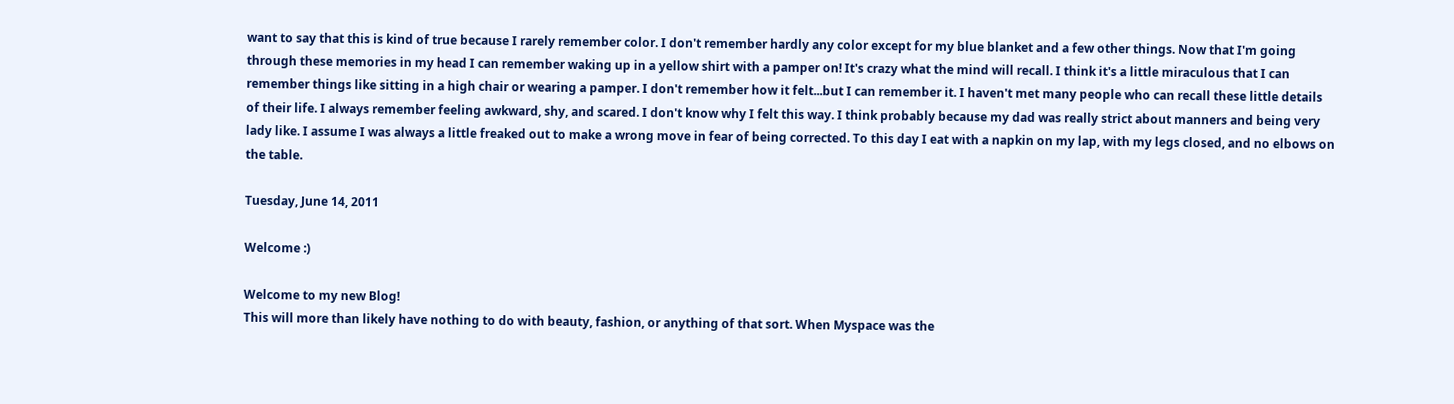want to say that this is kind of true because I rarely remember color. I don't remember hardly any color except for my blue blanket and a few other things. Now that I'm going through these memories in my head I can remember waking up in a yellow shirt with a pamper on! It's crazy what the mind will recall. I think it's a little miraculous that I can remember things like sitting in a high chair or wearing a pamper. I don't remember how it felt...but I can remember it. I haven't met many people who can recall these little details of their life. I always remember feeling awkward, shy, and scared. I don't know why I felt this way. I think probably because my dad was really strict about manners and being very lady like. I assume I was always a little freaked out to make a wrong move in fear of being corrected. To this day I eat with a napkin on my lap, with my legs closed, and no elbows on the table.

Tuesday, June 14, 2011

Welcome :)

Welcome to my new Blog!
This will more than likely have nothing to do with beauty, fashion, or anything of that sort. When Myspace was the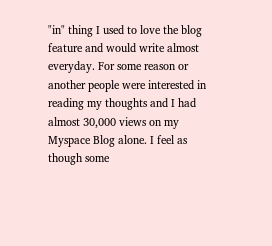"in" thing I used to love the blog feature and would write almost everyday. For some reason or another people were interested in reading my thoughts and I had almost 30,000 views on my Myspace Blog alone. I feel as though some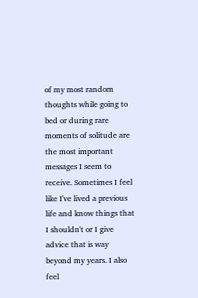of my most random thoughts while going to bed or during rare moments of solitude are the most important messages I seem to receive. Sometimes I feel like I've lived a previous life and know things that I shouldn't or I give advice that is way beyond my years. I also feel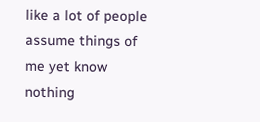like a lot of people assume things of me yet know nothing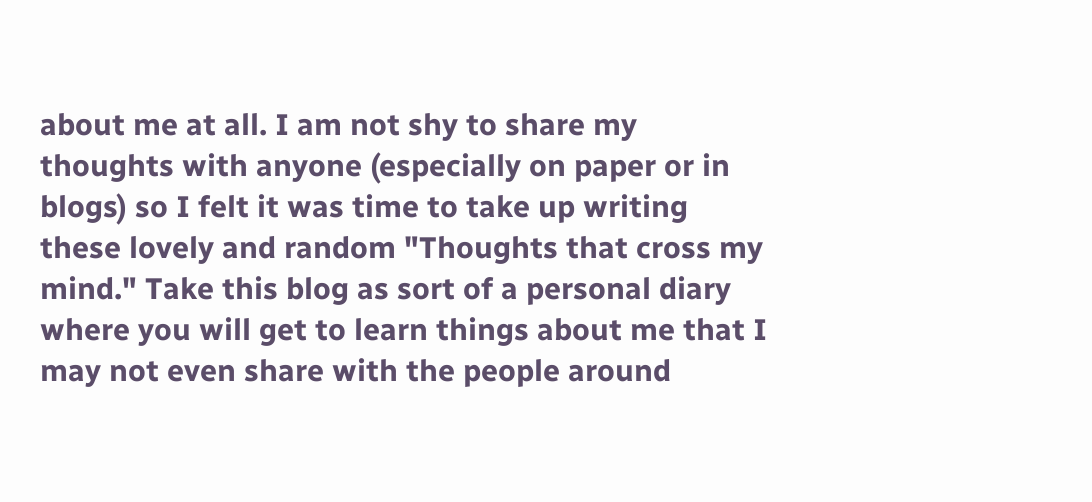about me at all. I am not shy to share my thoughts with anyone (especially on paper or in blogs) so I felt it was time to take up writing these lovely and random "Thoughts that cross my mind." Take this blog as sort of a personal diary where you will get to learn things about me that I may not even share with the people around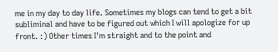me in my day to day life. Sometimes my blogs can tend to get a bit subliminal and have to be figured out which I will apologize for up front. :) Other times I'm straight and to the point and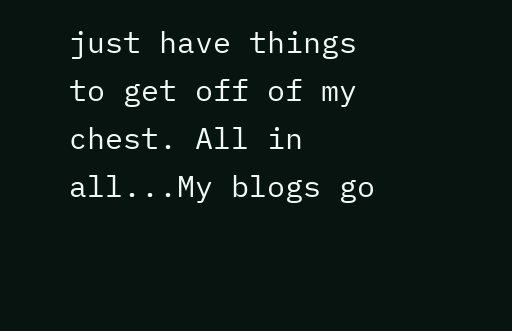just have things to get off of my chest. All in all...My blogs go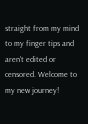straight from my mind to my finger tips and aren't edited or censored. Welcome to my new journey!